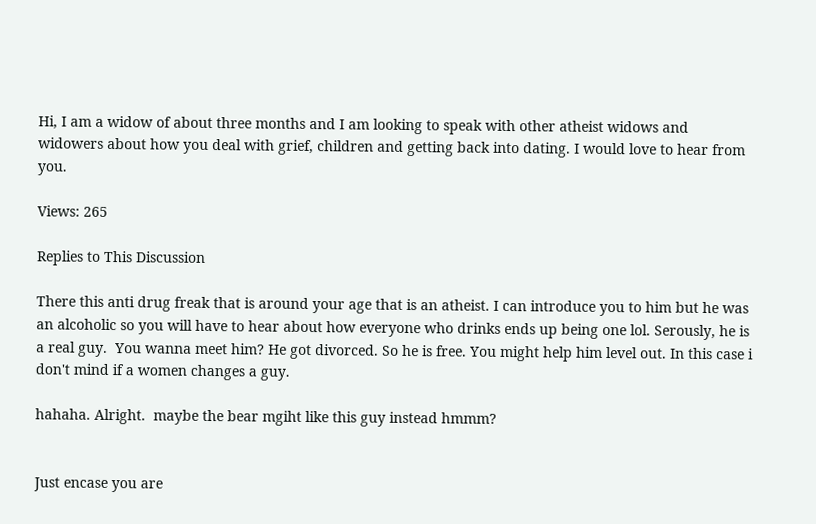Hi, I am a widow of about three months and I am looking to speak with other atheist widows and widowers about how you deal with grief, children and getting back into dating. I would love to hear from you.

Views: 265

Replies to This Discussion

There this anti drug freak that is around your age that is an atheist. I can introduce you to him but he was an alcoholic so you will have to hear about how everyone who drinks ends up being one lol. Serously, he is a real guy.  You wanna meet him? He got divorced. So he is free. You might help him level out. In this case i don't mind if a women changes a guy.

hahaha. Alright.  maybe the bear mgiht like this guy instead hmmm?


Just encase you are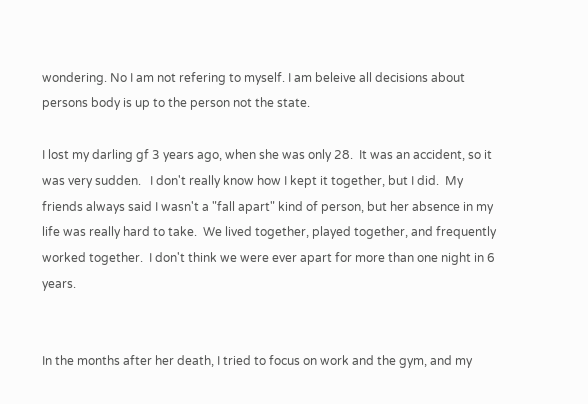wondering. No I am not refering to myself. I am beleive all decisions about persons body is up to the person not the state.

I lost my darling gf 3 years ago, when she was only 28.  It was an accident, so it was very sudden.   I don't really know how I kept it together, but I did.  My friends always said I wasn't a "fall apart" kind of person, but her absence in my life was really hard to take.  We lived together, played together, and frequently worked together.  I don't think we were ever apart for more than one night in 6 years.


In the months after her death, I tried to focus on work and the gym, and my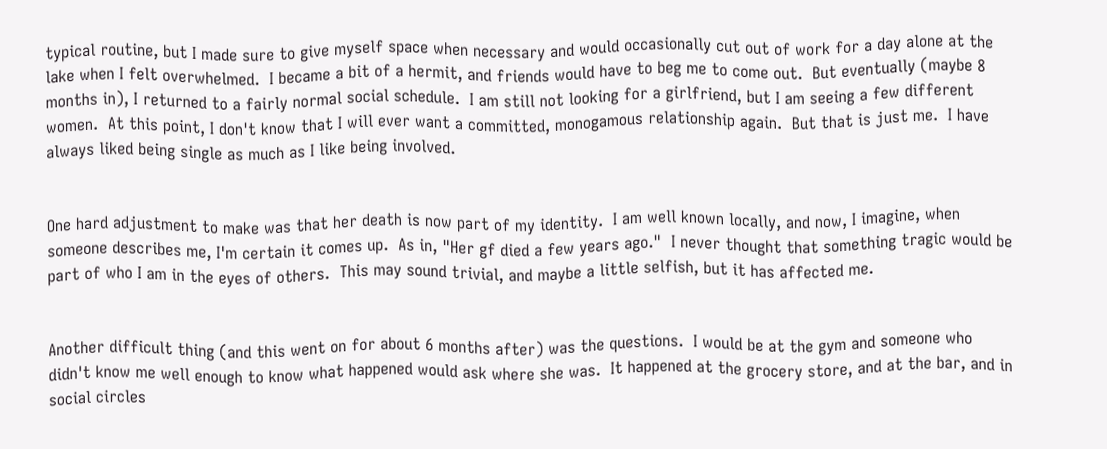typical routine, but I made sure to give myself space when necessary and would occasionally cut out of work for a day alone at the lake when I felt overwhelmed.  I became a bit of a hermit, and friends would have to beg me to come out.  But eventually (maybe 8 months in), I returned to a fairly normal social schedule.  I am still not looking for a girlfriend, but I am seeing a few different women.  At this point, I don't know that I will ever want a committed, monogamous relationship again.  But that is just me.  I have always liked being single as much as I like being involved.


One hard adjustment to make was that her death is now part of my identity.  I am well known locally, and now, I imagine, when someone describes me, I'm certain it comes up.  As in, "Her gf died a few years ago."  I never thought that something tragic would be part of who I am in the eyes of others.  This may sound trivial, and maybe a little selfish, but it has affected me.


Another difficult thing (and this went on for about 6 months after) was the questions.  I would be at the gym and someone who didn't know me well enough to know what happened would ask where she was.  It happened at the grocery store, and at the bar, and in social circles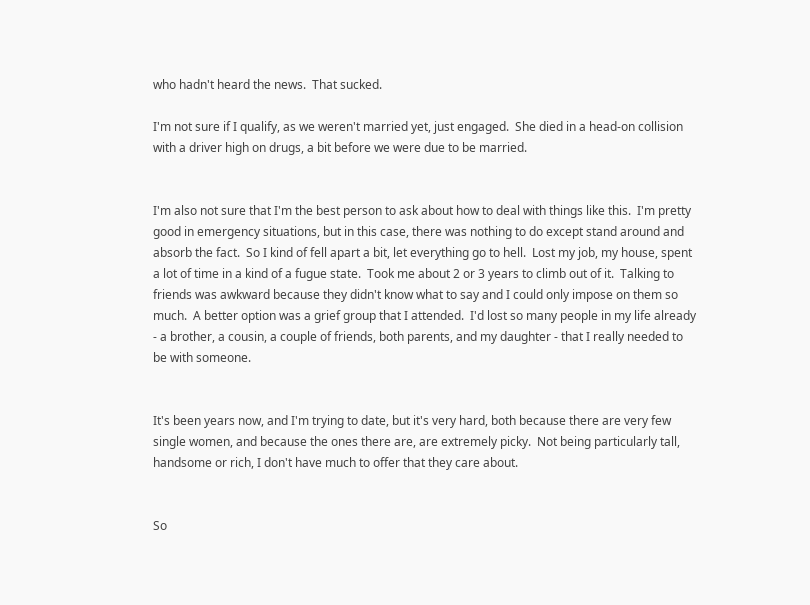who hadn't heard the news.  That sucked.

I'm not sure if I qualify, as we weren't married yet, just engaged.  She died in a head-on collision with a driver high on drugs, a bit before we were due to be married.


I'm also not sure that I'm the best person to ask about how to deal with things like this.  I'm pretty good in emergency situations, but in this case, there was nothing to do except stand around and absorb the fact.  So I kind of fell apart a bit, let everything go to hell.  Lost my job, my house, spent a lot of time in a kind of a fugue state.  Took me about 2 or 3 years to climb out of it.  Talking to friends was awkward because they didn't know what to say and I could only impose on them so much.  A better option was a grief group that I attended.  I'd lost so many people in my life already - a brother, a cousin, a couple of friends, both parents, and my daughter - that I really needed to be with someone.


It's been years now, and I'm trying to date, but it's very hard, both because there are very few single women, and because the ones there are, are extremely picky.  Not being particularly tall, handsome or rich, I don't have much to offer that they care about.


So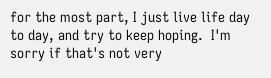for the most part, I just live life day to day, and try to keep hoping.  I'm sorry if that's not very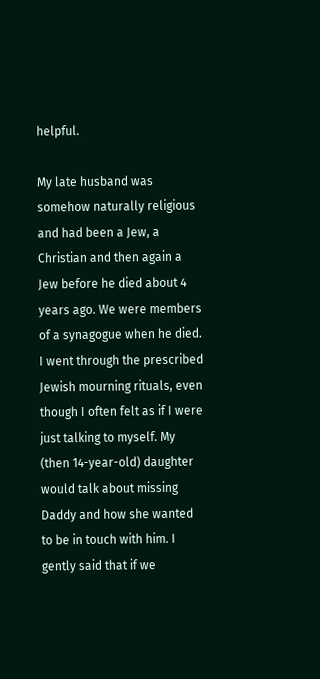helpful.

My late husband was somehow naturally religious and had been a Jew, a Christian and then again a Jew before he died about 4 years ago. We were members of a synagogue when he died. I went through the prescribed Jewish mourning rituals, even though I often felt as if I were just talking to myself. My (then 14-year-old) daughter would talk about missing Daddy and how she wanted to be in touch with him. I gently said that if we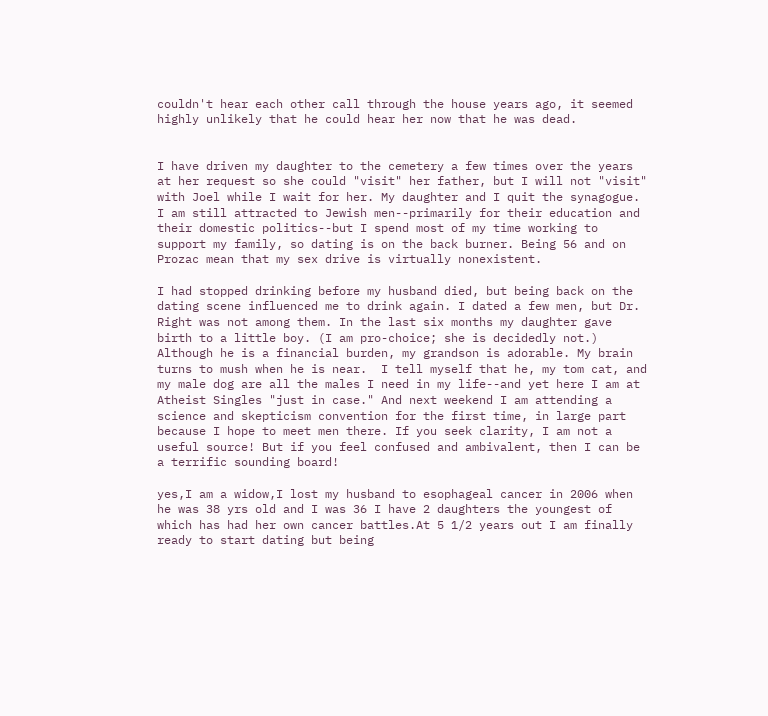couldn't hear each other call through the house years ago, it seemed highly unlikely that he could hear her now that he was dead.


I have driven my daughter to the cemetery a few times over the years at her request so she could "visit" her father, but I will not "visit" with Joel while I wait for her. My daughter and I quit the synagogue. I am still attracted to Jewish men--primarily for their education and their domestic politics--but I spend most of my time working to support my family, so dating is on the back burner. Being 56 and on Prozac mean that my sex drive is virtually nonexistent.

I had stopped drinking before my husband died, but being back on the dating scene influenced me to drink again. I dated a few men, but Dr. Right was not among them. In the last six months my daughter gave birth to a little boy. (I am pro-choice; she is decidedly not.) Although he is a financial burden, my grandson is adorable. My brain turns to mush when he is near.  I tell myself that he, my tom cat, and my male dog are all the males I need in my life--and yet here I am at Atheist Singles "just in case." And next weekend I am attending a science and skepticism convention for the first time, in large part because I hope to meet men there. If you seek clarity, I am not a useful source! But if you feel confused and ambivalent, then I can be a terrific sounding board!

yes,I am a widow,I lost my husband to esophageal cancer in 2006 when he was 38 yrs old and I was 36 I have 2 daughters the youngest of which has had her own cancer battles.At 5 1/2 years out I am finally ready to start dating but being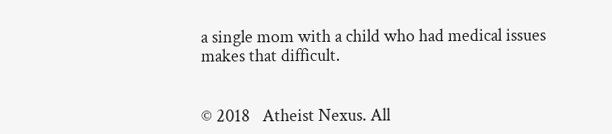a single mom with a child who had medical issues makes that difficult.


© 2018   Atheist Nexus. All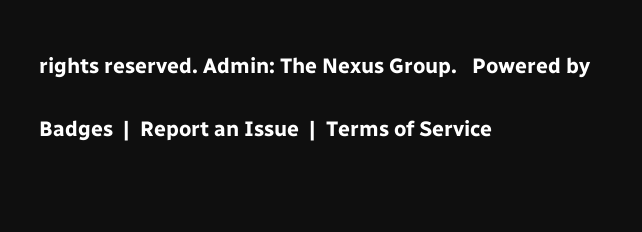rights reserved. Admin: The Nexus Group.   Powered by

Badges  |  Report an Issue  |  Terms of Service